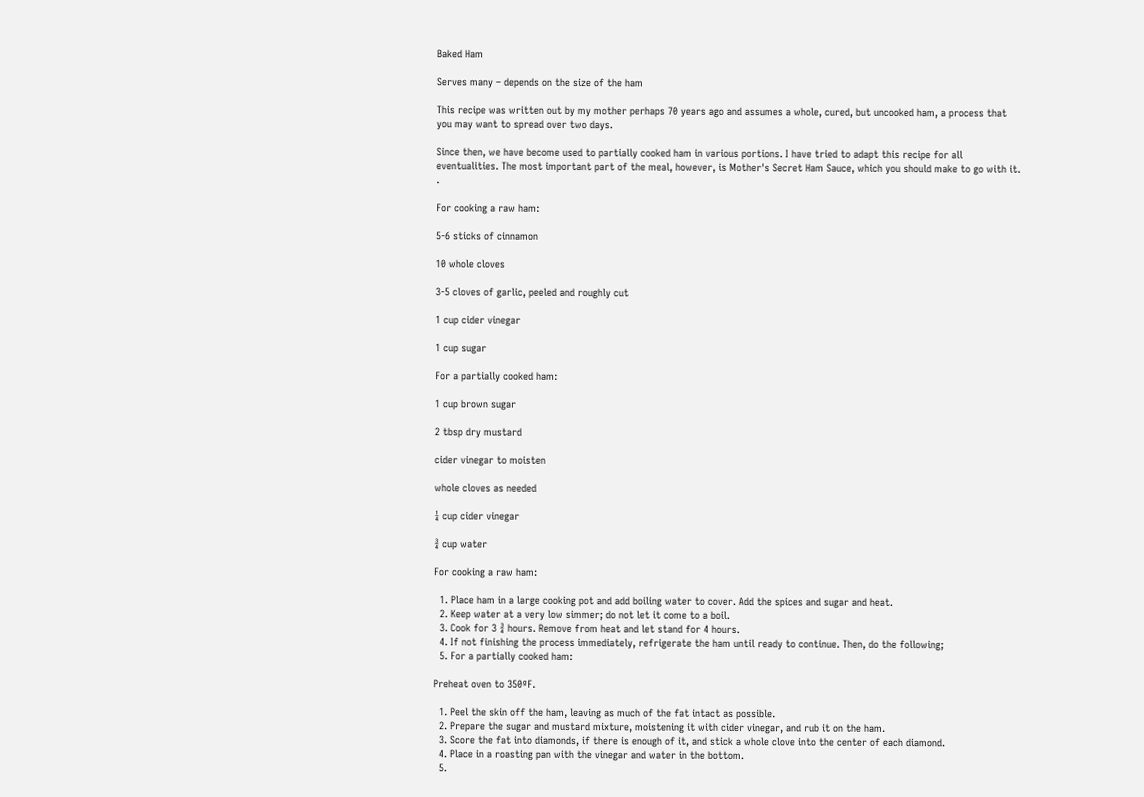Baked Ham

Serves many – depends on the size of the ham

This recipe was written out by my mother perhaps 70 years ago and assumes a whole, cured, but uncooked ham, a process that you may want to spread over two days.

Since then, we have become used to partially cooked ham in various portions. I have tried to adapt this recipe for all eventualities. The most important part of the meal, however, is Mother's Secret Ham Sauce, which you should make to go with it. .

For cooking a raw ham:

5-6 sticks of cinnamon

10 whole cloves

3-5 cloves of garlic, peeled and roughly cut

1 cup cider vinegar

1 cup sugar

For a partially cooked ham:

1 cup brown sugar

2 tbsp dry mustard

cider vinegar to moisten

whole cloves as needed

¼ cup cider vinegar

¾ cup water

For cooking a raw ham:

  1. Place ham in a large cooking pot and add boiling water to cover. Add the spices and sugar and heat.
  2. Keep water at a very low simmer; do not let it come to a boil.
  3. Cook for 3 ¾ hours. Remove from heat and let stand for 4 hours.
  4. If not finishing the process immediately, refrigerate the ham until ready to continue. Then, do the following;
  5. For a partially cooked ham:

Preheat oven to 350ºF.

  1. Peel the skin off the ham, leaving as much of the fat intact as possible.
  2. Prepare the sugar and mustard mixture, moistening it with cider vinegar, and rub it on the ham.
  3. Score the fat into diamonds, if there is enough of it, and stick a whole clove into the center of each diamond.
  4. Place in a roasting pan with the vinegar and water in the bottom.
  5.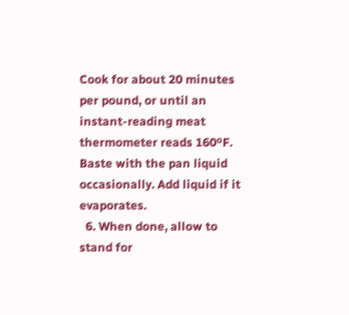Cook for about 20 minutes per pound, or until an instant-reading meat thermometer reads 160ºF. Baste with the pan liquid occasionally. Add liquid if it evaporates.
  6. When done, allow to stand for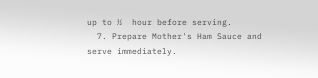up to ½  hour before serving.
  7. Prepare Mother's Ham Sauce and serve immediately.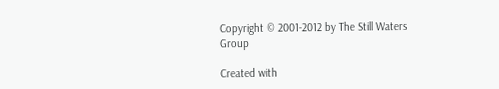Copyright © 2001-2012 by The Still Waters Group

Created with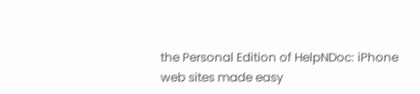the Personal Edition of HelpNDoc: iPhone web sites made easy